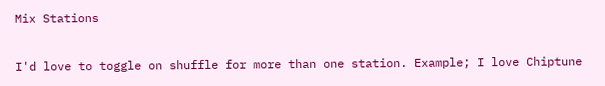Mix Stations

I'd love to toggle on shuffle for more than one station. Example; I love Chiptune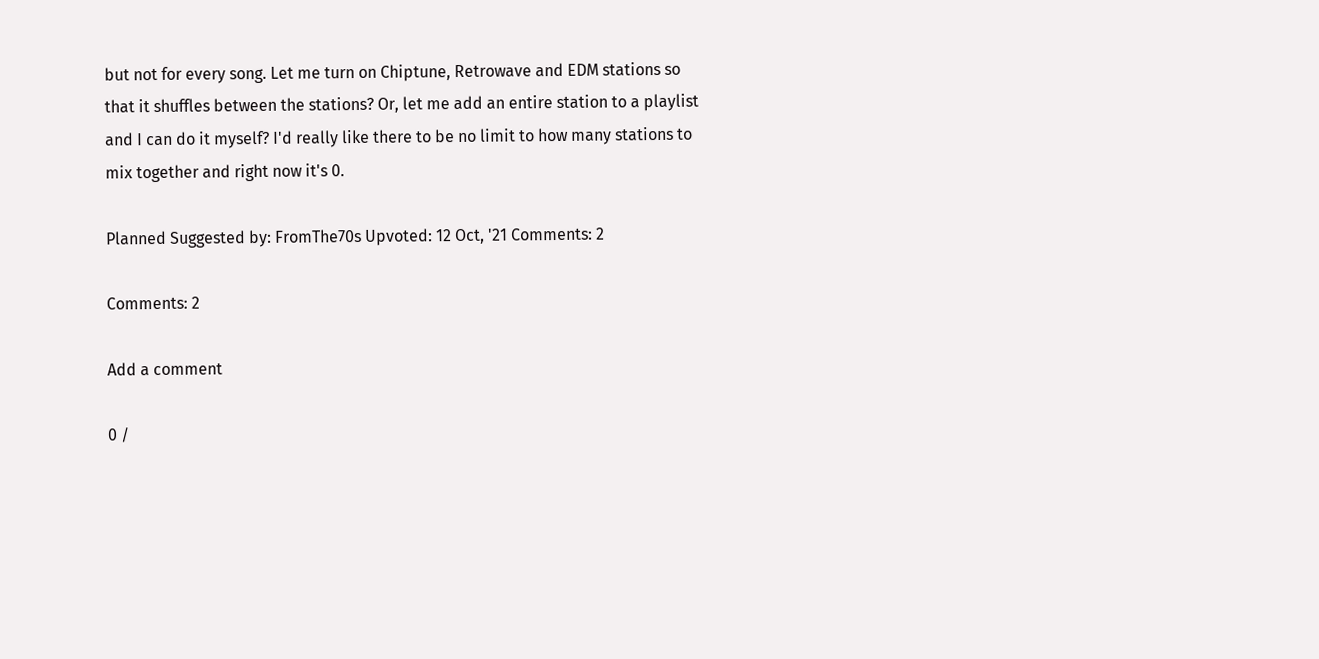but not for every song. Let me turn on Chiptune, Retrowave and EDM stations so that it shuffles between the stations? Or, let me add an entire station to a playlist and I can do it myself? I'd really like there to be no limit to how many stations to mix together and right now it's 0.

Planned Suggested by: FromThe70s Upvoted: 12 Oct, '21 Comments: 2

Comments: 2

Add a comment

0 /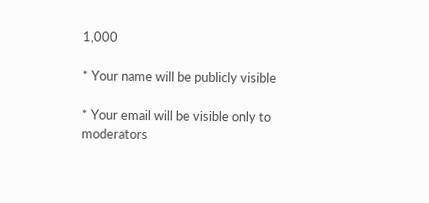1,000

* Your name will be publicly visible

* Your email will be visible only to moderators